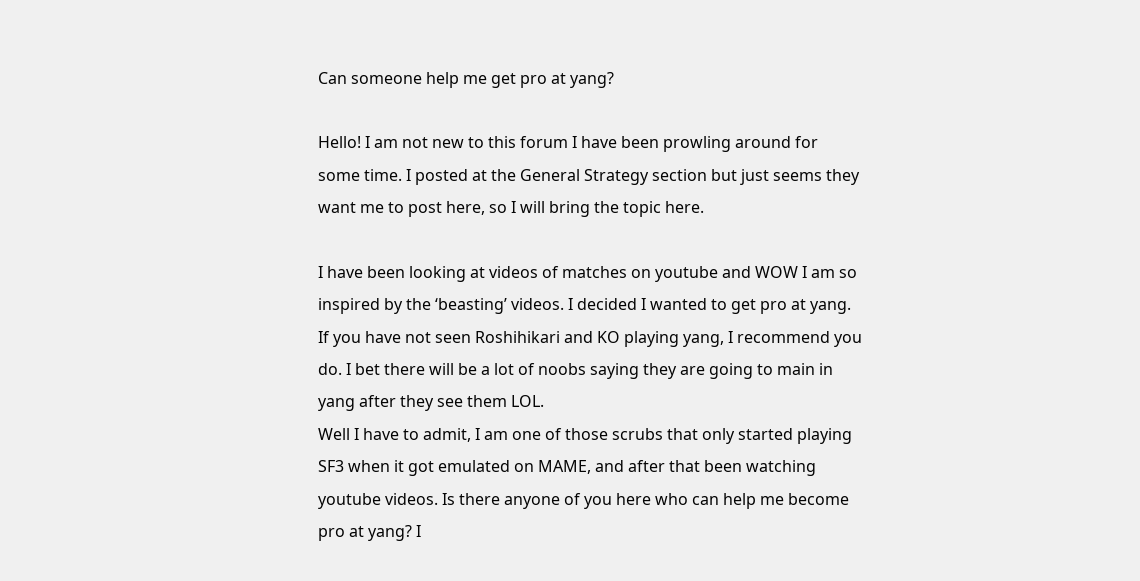Can someone help me get pro at yang?

Hello! I am not new to this forum I have been prowling around for some time. I posted at the General Strategy section but just seems they want me to post here, so I will bring the topic here.

I have been looking at videos of matches on youtube and WOW I am so inspired by the ‘beasting’ videos. I decided I wanted to get pro at yang. If you have not seen Roshihikari and KO playing yang, I recommend you do. I bet there will be a lot of noobs saying they are going to main in yang after they see them LOL.
Well I have to admit, I am one of those scrubs that only started playing SF3 when it got emulated on MAME, and after that been watching youtube videos. Is there anyone of you here who can help me become pro at yang? I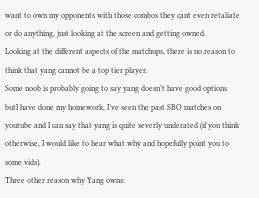want to own my opponents with those combos they cant even retaliate or do anything, just looking at the screen and getting owned.
Looking at the different aspects of the matchups, there is no reason to think that yang cannot be a top tier player.
Some noob is probably going to say yang doesn’t have good options butI have done my homework, I’ve seen the past SBO matches on youtube and I can say that yang is quite severly underated (if you think otherwise, I would like to hear what why and hopefully point you to some vids).
Three other reason why Yang owns: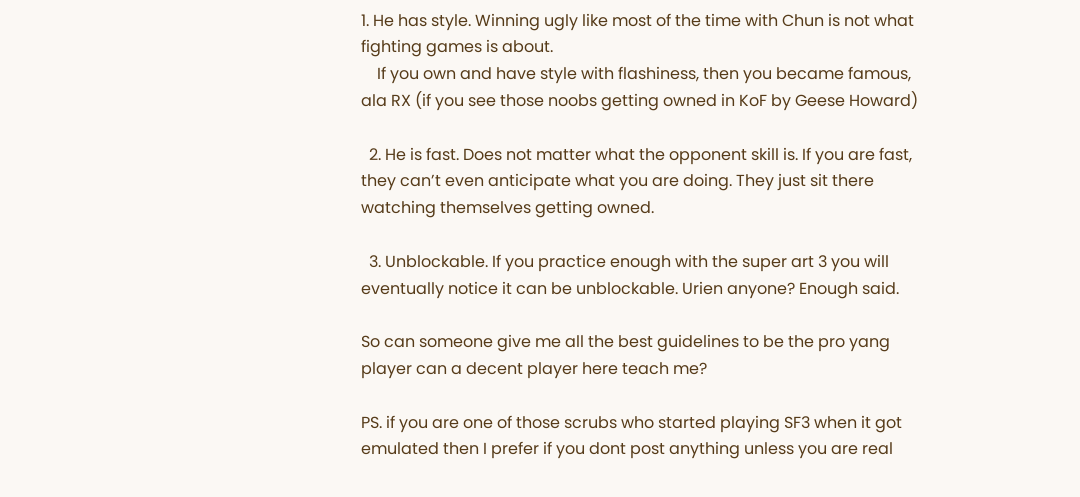1. He has style. Winning ugly like most of the time with Chun is not what fighting games is about.
    If you own and have style with flashiness, then you became famous, ala RX (if you see those noobs getting owned in KoF by Geese Howard)

  2. He is fast. Does not matter what the opponent skill is. If you are fast, they can’t even anticipate what you are doing. They just sit there watching themselves getting owned.

  3. Unblockable. If you practice enough with the super art 3 you will eventually notice it can be unblockable. Urien anyone? Enough said.

So can someone give me all the best guidelines to be the pro yang player can a decent player here teach me?

PS. if you are one of those scrubs who started playing SF3 when it got emulated then I prefer if you dont post anything unless you are real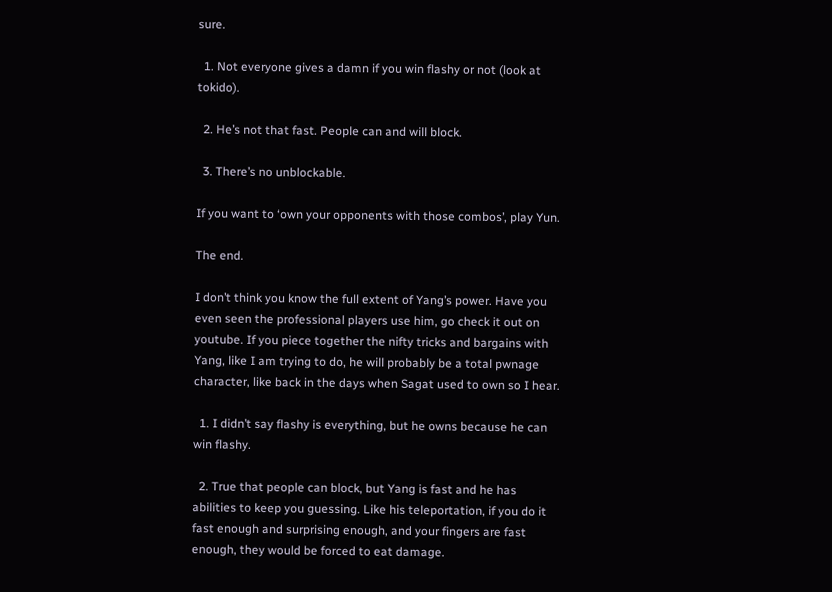sure.

  1. Not everyone gives a damn if you win flashy or not (look at tokido).

  2. He’s not that fast. People can and will block.

  3. There’s no unblockable.

If you want to ‘own your opponents with those combos’, play Yun.

The end.

I don’t think you know the full extent of Yang’s power. Have you even seen the professional players use him, go check it out on youtube. If you piece together the nifty tricks and bargains with Yang, like I am trying to do, he will probably be a total pwnage character, like back in the days when Sagat used to own so I hear.

  1. I didn’t say flashy is everything, but he owns because he can win flashy.

  2. True that people can block, but Yang is fast and he has abilities to keep you guessing. Like his teleportation, if you do it fast enough and surprising enough, and your fingers are fast enough, they would be forced to eat damage.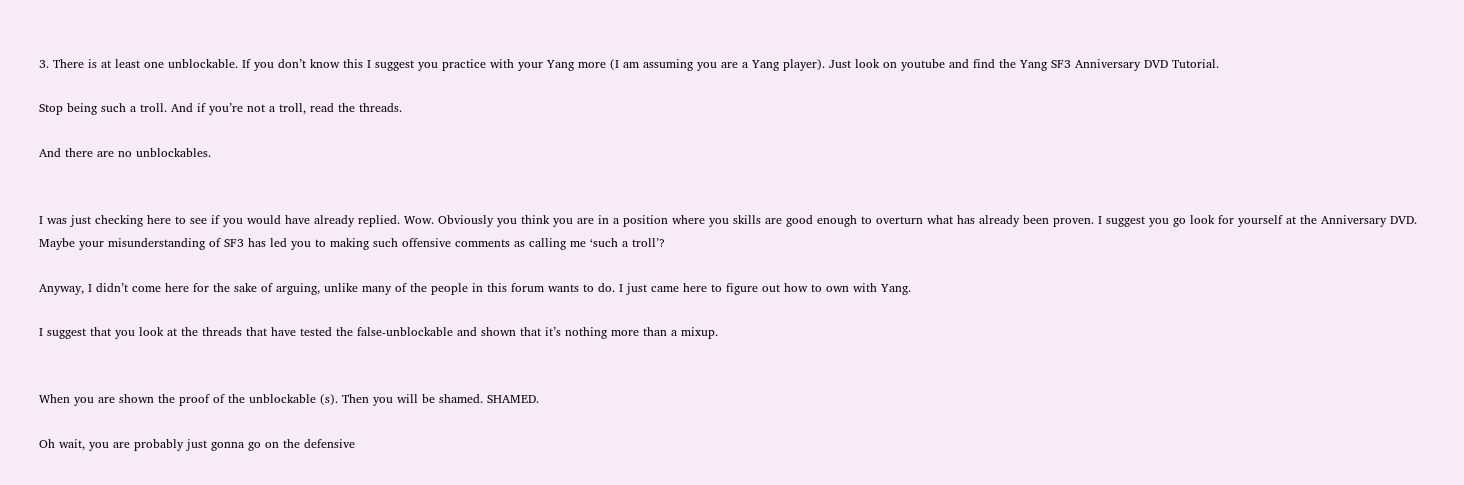3. There is at least one unblockable. If you don’t know this I suggest you practice with your Yang more (I am assuming you are a Yang player). Just look on youtube and find the Yang SF3 Anniversary DVD Tutorial.

Stop being such a troll. And if you’re not a troll, read the threads.

And there are no unblockables.


I was just checking here to see if you would have already replied. Wow. Obviously you think you are in a position where you skills are good enough to overturn what has already been proven. I suggest you go look for yourself at the Anniversary DVD.
Maybe your misunderstanding of SF3 has led you to making such offensive comments as calling me ‘such a troll’?

Anyway, I didn’t come here for the sake of arguing, unlike many of the people in this forum wants to do. I just came here to figure out how to own with Yang.

I suggest that you look at the threads that have tested the false-unblockable and shown that it’s nothing more than a mixup.


When you are shown the proof of the unblockable (s). Then you will be shamed. SHAMED.

Oh wait, you are probably just gonna go on the defensive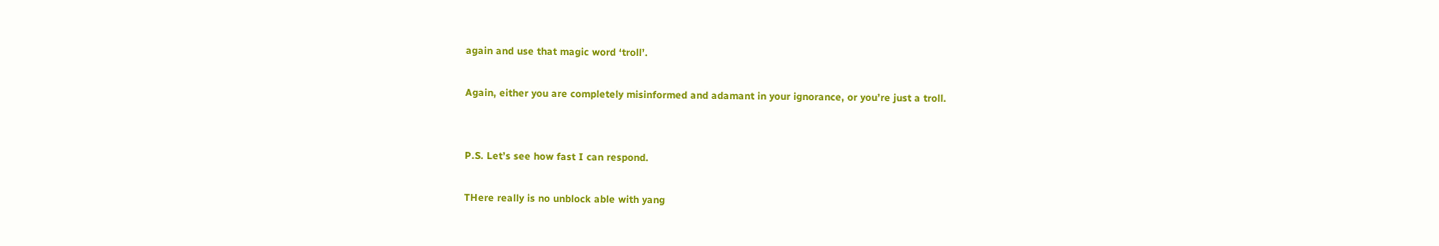again and use that magic word ‘troll’.

Again, either you are completely misinformed and adamant in your ignorance, or you’re just a troll.


P.S. Let’s see how fast I can respond.

THere really is no unblock able with yang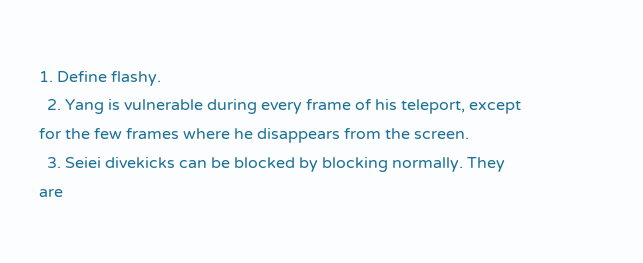1. Define flashy.
  2. Yang is vulnerable during every frame of his teleport, except for the few frames where he disappears from the screen.
  3. Seiei divekicks can be blocked by blocking normally. They are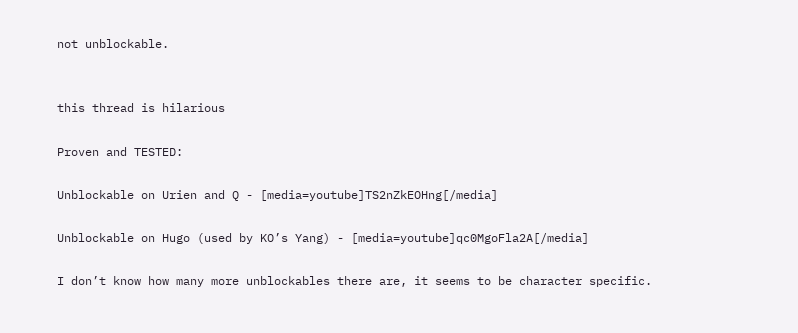not unblockable.


this thread is hilarious

Proven and TESTED:

Unblockable on Urien and Q - [media=youtube]TS2nZkEOHng[/media]

Unblockable on Hugo (used by KO’s Yang) - [media=youtube]qc0MgoFla2A[/media]

I don’t know how many more unblockables there are, it seems to be character specific.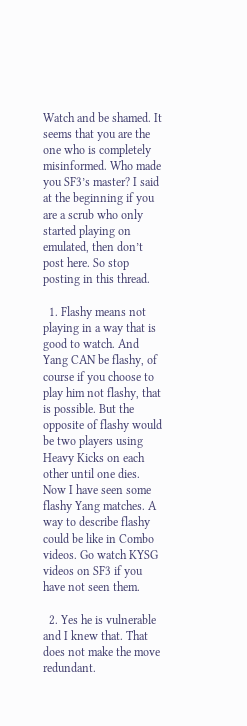Watch and be shamed. It seems that you are the one who is completely misinformed. Who made you SF3’s master? I said at the beginning if you are a scrub who only started playing on emulated, then don’t post here. So stop posting in this thread.

  1. Flashy means not playing in a way that is good to watch. And Yang CAN be flashy, of course if you choose to play him not flashy, that is possible. But the opposite of flashy would be two players using Heavy Kicks on each other until one dies. Now I have seen some flashy Yang matches. A way to describe flashy could be like in Combo videos. Go watch KYSG videos on SF3 if you have not seen them.

  2. Yes he is vulnerable and I knew that. That does not make the move redundant.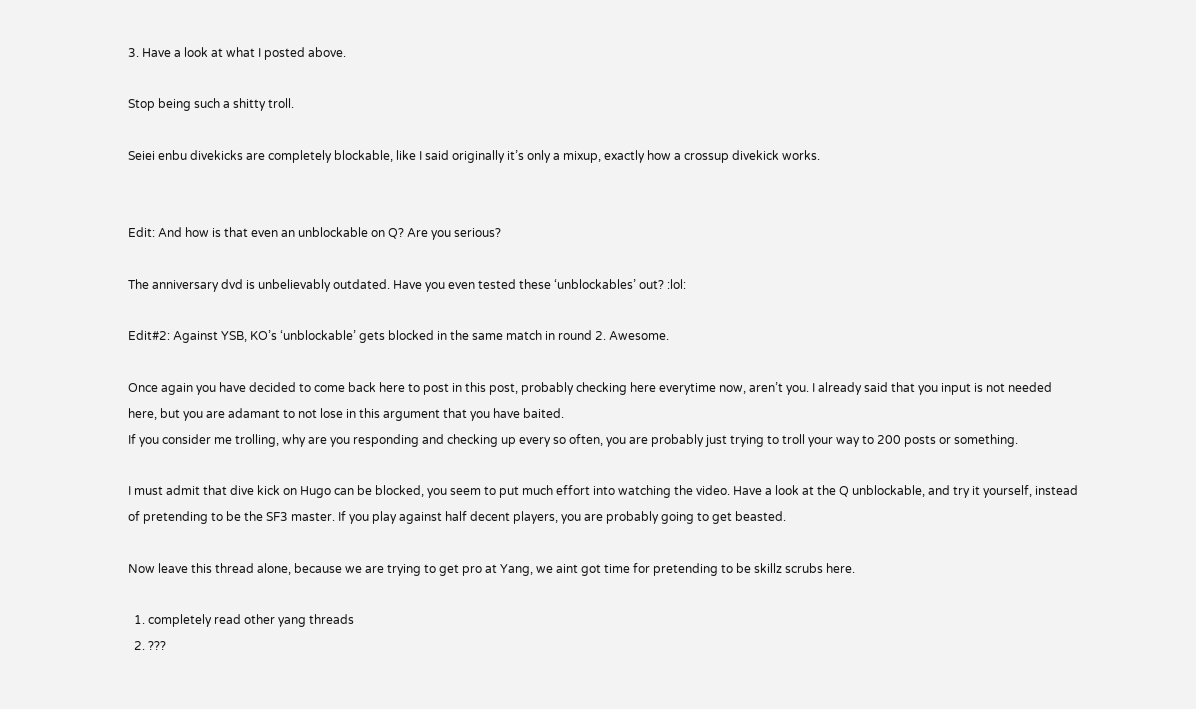3. Have a look at what I posted above.

Stop being such a shitty troll.

Seiei enbu divekicks are completely blockable, like I said originally it’s only a mixup, exactly how a crossup divekick works.


Edit: And how is that even an unblockable on Q? Are you serious?

The anniversary dvd is unbelievably outdated. Have you even tested these ‘unblockables’ out? :lol:

Edit#2: Against YSB, KO’s ‘unblockable’ gets blocked in the same match in round 2. Awesome.

Once again you have decided to come back here to post in this post, probably checking here everytime now, aren’t you. I already said that you input is not needed here, but you are adamant to not lose in this argument that you have baited.
If you consider me trolling, why are you responding and checking up every so often, you are probably just trying to troll your way to 200 posts or something.

I must admit that dive kick on Hugo can be blocked, you seem to put much effort into watching the video. Have a look at the Q unblockable, and try it yourself, instead of pretending to be the SF3 master. If you play against half decent players, you are probably going to get beasted.

Now leave this thread alone, because we are trying to get pro at Yang, we aint got time for pretending to be skillz scrubs here.

  1. completely read other yang threads
  2. ???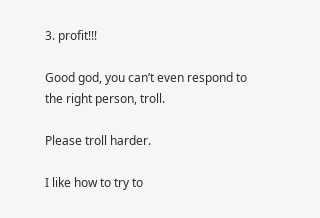3. profit!!!

Good god, you can’t even respond to the right person, troll.

Please troll harder.

I like how to try to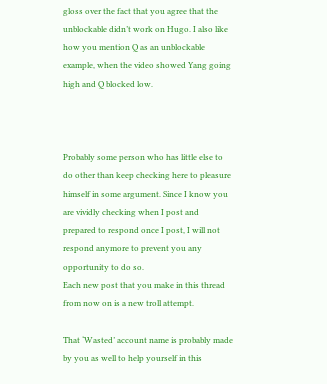gloss over the fact that you agree that the unblockable didn’t work on Hugo. I also like how you mention Q as an unblockable example, when the video showed Yang going high and Q blocked low.



Probably some person who has little else to do other than keep checking here to pleasure himself in some argument. Since I know you are vividly checking when I post and prepared to respond once I post, I will not respond anymore to prevent you any opportunity to do so.
Each new post that you make in this thread from now on is a new troll attempt.

That ‘Wasted’ account name is probably made by you as well to help yourself in this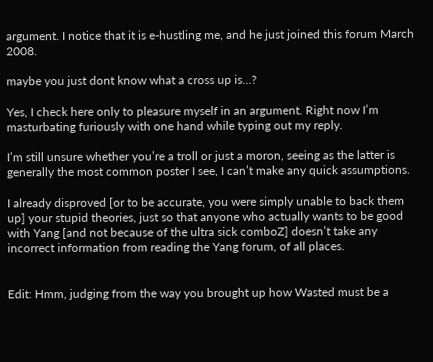argument. I notice that it is e-hustling me, and he just joined this forum March 2008.

maybe you just dont know what a cross up is…?

Yes, I check here only to pleasure myself in an argument. Right now I’m masturbating furiously with one hand while typing out my reply.

I’m still unsure whether you’re a troll or just a moron, seeing as the latter is generally the most common poster I see, I can’t make any quick assumptions.

I already disproved [or to be accurate, you were simply unable to back them up] your stupid theories, just so that anyone who actually wants to be good with Yang [and not because of the ultra sick comboZ] doesn’t take any incorrect information from reading the Yang forum, of all places.


Edit: Hmm, judging from the way you brought up how Wasted must be a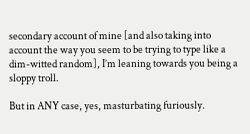secondary account of mine [and also taking into account the way you seem to be trying to type like a dim-witted random], I’m leaning towards you being a sloppy troll.

But in ANY case, yes, masturbating furiously.